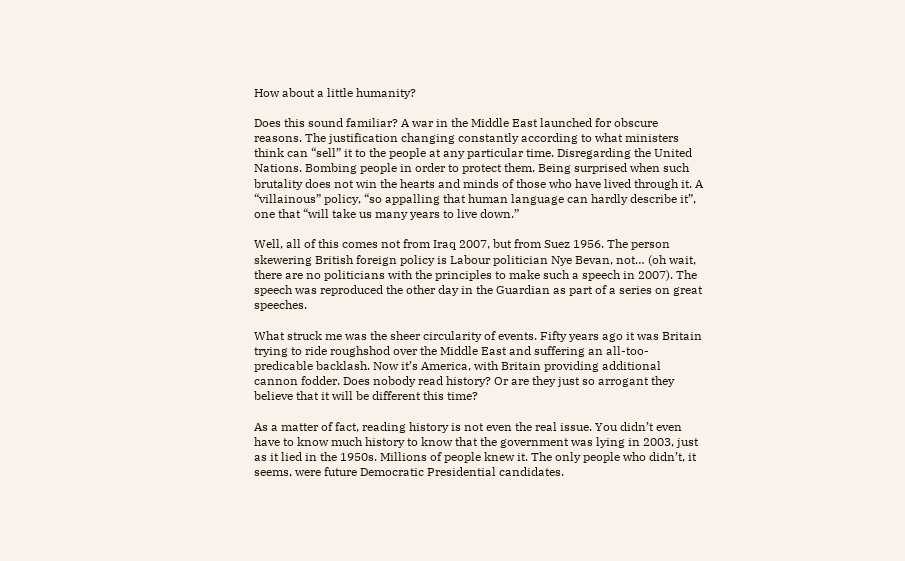How about a little humanity?

Does this sound familiar? A war in the Middle East launched for obscure reasons. The justification changing constantly according to what ministers think can “sell” it to the people at any particular time. Disregarding the United Nations. Bombing people in order to protect them. Being surprised when such brutality does not win the hearts and minds of those who have lived through it. A “villainous” policy, “so appalling that human language can hardly describe it”, one that “will take us many years to live down.”

Well, all of this comes not from Iraq 2007, but from Suez 1956. The person skewering British foreign policy is Labour politician Nye Bevan, not… (oh wait, there are no politicians with the principles to make such a speech in 2007). The speech was reproduced the other day in the Guardian as part of a series on great speeches.

What struck me was the sheer circularity of events. Fifty years ago it was Britain trying to ride roughshod over the Middle East and suffering an all-too-predicable backlash. Now it’s America, with Britain providing additional cannon fodder. Does nobody read history? Or are they just so arrogant they believe that it will be different this time?

As a matter of fact, reading history is not even the real issue. You didn’t even have to know much history to know that the government was lying in 2003, just as it lied in the 1950s. Millions of people knew it. The only people who didn’t, it seems, were future Democratic Presidential candidates.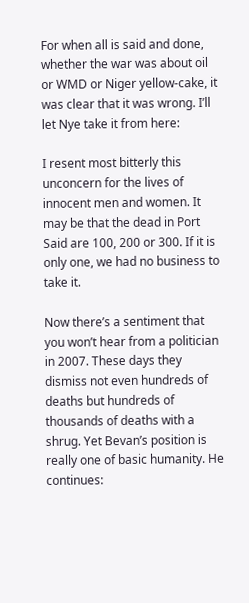For when all is said and done, whether the war was about oil or WMD or Niger yellow-cake, it was clear that it was wrong. I’ll let Nye take it from here:

I resent most bitterly this unconcern for the lives of innocent men and women. It may be that the dead in Port Said are 100, 200 or 300. If it is only one, we had no business to take it.

Now there’s a sentiment that you won’t hear from a politician in 2007. These days they dismiss not even hundreds of deaths but hundreds of thousands of deaths with a shrug. Yet Bevan’s position is really one of basic humanity. He continues: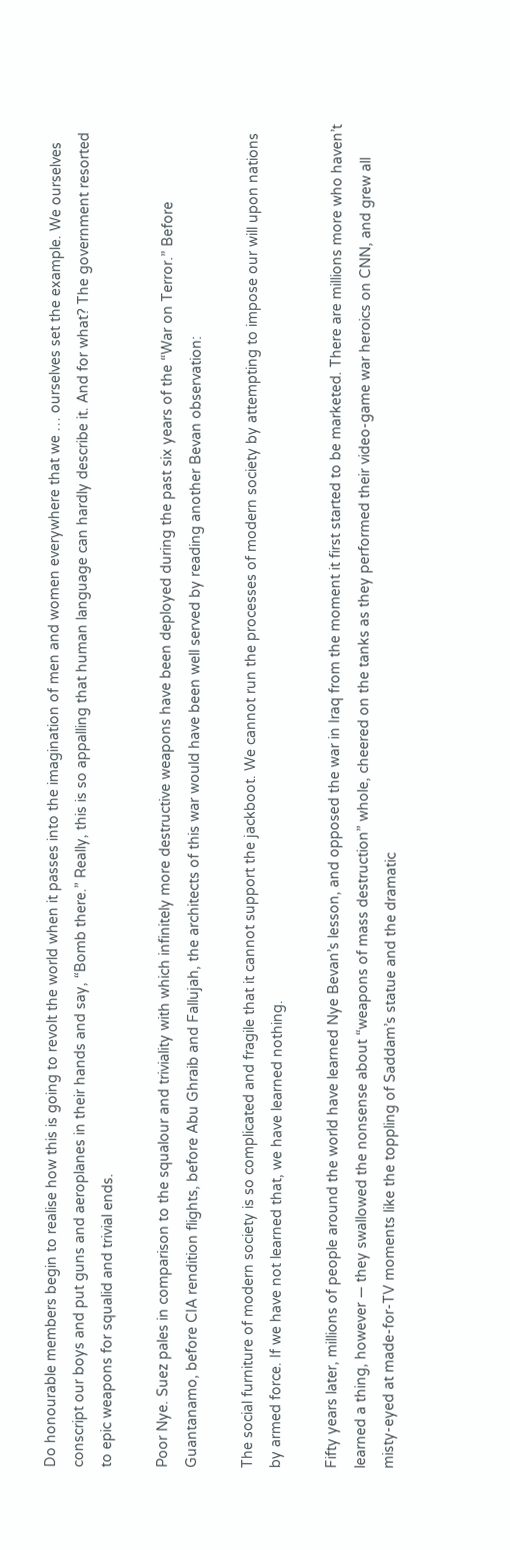Do honourable members begin to realise how this is going to revolt the world when it passes into the imagination of men and women everywhere that we … ourselves set the example. We ourselves conscript our boys and put guns and aeroplanes in their hands and say, “Bomb there.” Really, this is so appalling that human language can hardly describe it. And for what? The government resorted to epic weapons for squalid and trivial ends.

Poor Nye. Suez pales in comparison to the squalour and triviality with which infinitely more destructive weapons have been deployed during the past six years of the “War on Terror.” Before Guantanamo, before CIA rendition flights, before Abu Ghraib and Fallujah, the architects of this war would have been well served by reading another Bevan observation:

The social furniture of modern society is so complicated and fragile that it cannot support the jackboot. We cannot run the processes of modern society by attempting to impose our will upon nations by armed force. If we have not learned that, we have learned nothing.

Fifty years later, millions of people around the world have learned Nye Bevan’s lesson, and opposed the war in Iraq from the moment it first started to be marketed. There are millions more who haven’t learned a thing, however — they swallowed the nonsense about “weapons of mass destruction” whole, cheered on the tanks as they performed their video-game war heroics on CNN, and grew all misty-eyed at made-for-TV moments like the toppling of Saddam’s statue and the dramatic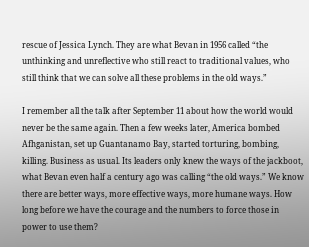rescue of Jessica Lynch. They are what Bevan in 1956 called “the unthinking and unreflective who still react to traditional values, who still think that we can solve all these problems in the old ways.”

I remember all the talk after September 11 about how the world would never be the same again. Then a few weeks later, America bombed Afhganistan, set up Guantanamo Bay, started torturing, bombing, killing. Business as usual. Its leaders only knew the ways of the jackboot, what Bevan even half a century ago was calling “the old ways.” We know there are better ways, more effective ways, more humane ways. How long before we have the courage and the numbers to force those in power to use them?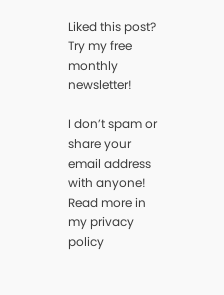Liked this post? Try my free monthly newsletter!

I don’t spam or share your email address with anyone!
Read more in my privacy policy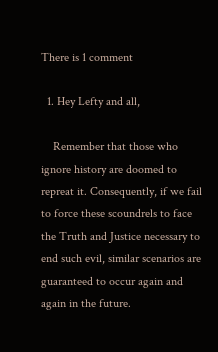There is 1 comment

  1. Hey Lefty and all,

    Remember that those who ignore history are doomed to repreat it. Consequently, if we fail to force these scoundrels to face the Truth and Justice necessary to end such evil, similar scenarios are guaranteed to occur again and again in the future.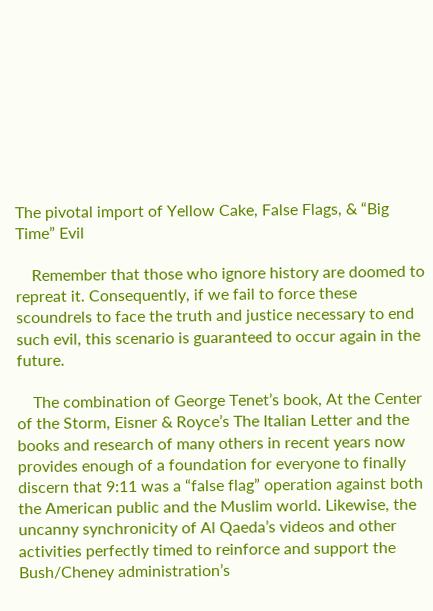The pivotal import of Yellow Cake, False Flags, & “Big Time” Evil

    Remember that those who ignore history are doomed to repreat it. Consequently, if we fail to force these scoundrels to face the truth and justice necessary to end such evil, this scenario is guaranteed to occur again in the future.

    The combination of George Tenet’s book, At the Center of the Storm, Eisner & Royce’s The Italian Letter and the books and research of many others in recent years now provides enough of a foundation for everyone to finally discern that 9:11 was a “false flag” operation against both the American public and the Muslim world. Likewise, the uncanny synchronicity of Al Qaeda’s videos and other activities perfectly timed to reinforce and support the Bush/Cheney administration’s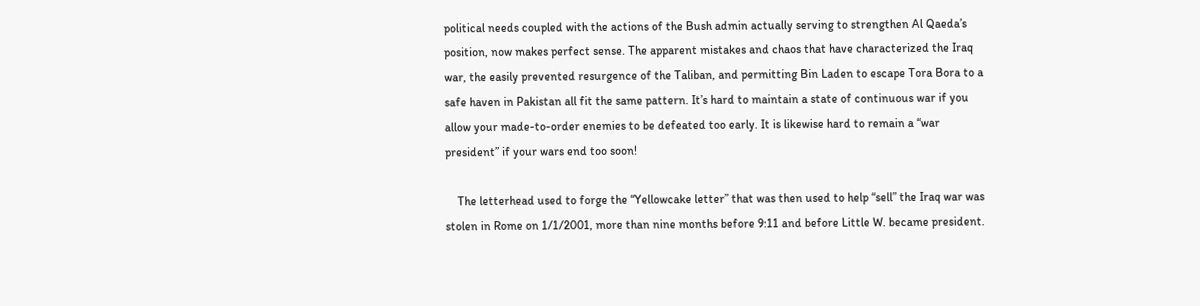political needs coupled with the actions of the Bush admin actually serving to strengthen Al Qaeda’s position, now makes perfect sense. The apparent mistakes and chaos that have characterized the Iraq war, the easily prevented resurgence of the Taliban, and permitting Bin Laden to escape Tora Bora to a safe haven in Pakistan all fit the same pattern. It’s hard to maintain a state of continuous war if you allow your made-to-order enemies to be defeated too early. It is likewise hard to remain a “war president” if your wars end too soon!

    The letterhead used to forge the “Yellowcake letter” that was then used to help “sell” the Iraq war was stolen in Rome on 1/1/2001, more than nine months before 9:11 and before Little W. became president.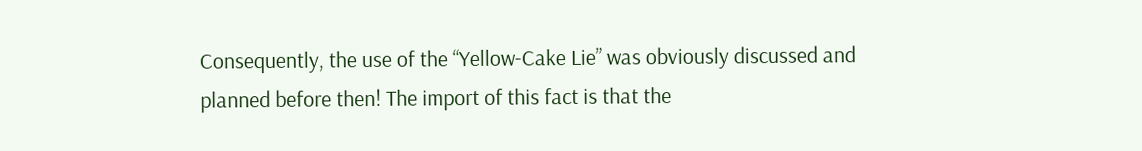Consequently, the use of the “Yellow-Cake Lie” was obviously discussed and planned before then! The import of this fact is that the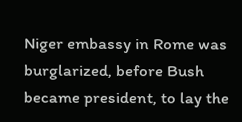Niger embassy in Rome was burglarized, before Bush became president, to lay the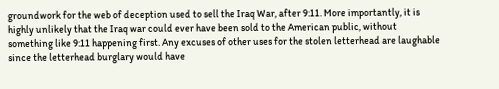groundwork for the web of deception used to sell the Iraq War, after 9:11. More importantly, it is highly unlikely that the Iraq war could ever have been sold to the American public, without something like 9:11 happening first. Any excuses of other uses for the stolen letterhead are laughable since the letterhead burglary would have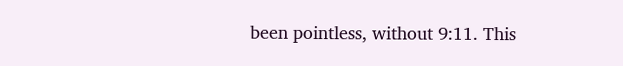been pointless, without 9:11. This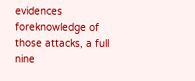evidences foreknowledge of those attacks, a full nine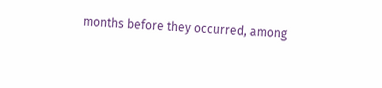months before they occurred, among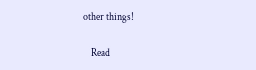other things!

    Read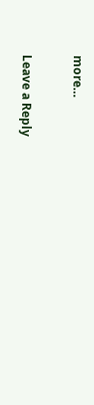more…

Leave a Reply